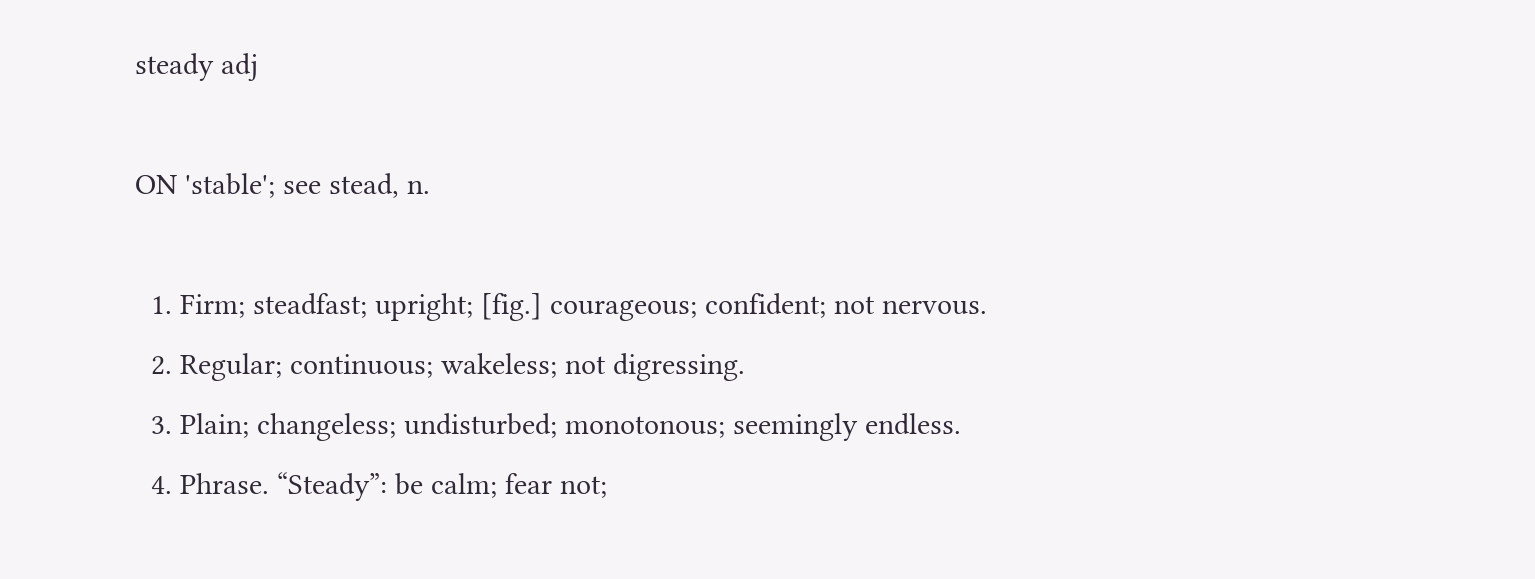steady adj

ON 'stable'; see stead, n.

  1. Firm; steadfast; upright; [fig.] courageous; confident; not nervous.
  2. Regular; continuous; wakeless; not digressing.
  3. Plain; changeless; undisturbed; monotonous; seemingly endless.
  4. Phrase. “Steady”: be calm; fear not;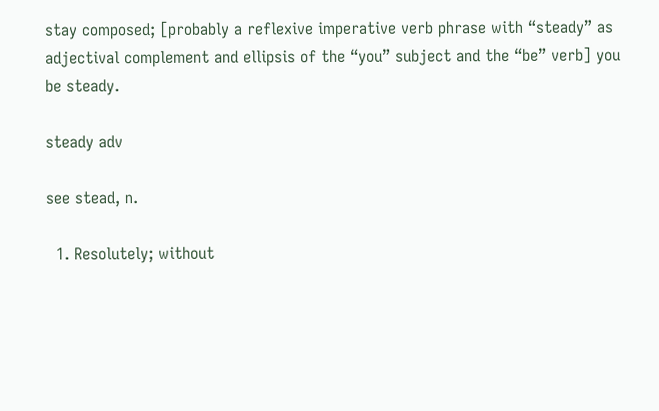stay composed; [probably a reflexive imperative verb phrase with “steady” as adjectival complement and ellipsis of the “you” subject and the “be” verb] you be steady.

steady adv

see stead, n.

  1. Resolutely; without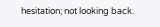hesitation; not looking back.